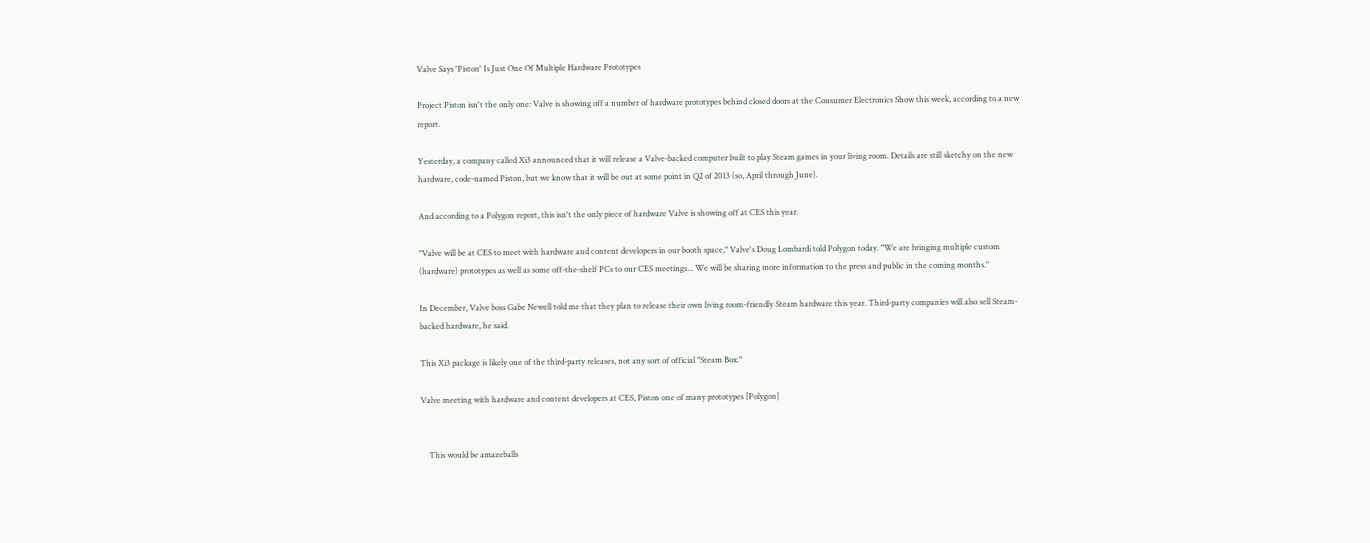Valve Says 'Piston' Is Just One Of Multiple Hardware Prototypes

Project Piston isn't the only one: Valve is showing off a number of hardware prototypes behind closed doors at the Consumer Electronics Show this week, according to a new report.

Yesterday, a company called Xi3 announced that it will release a Valve-backed computer built to play Steam games in your living room. Details are still sketchy on the new hardware, code-named Piston, but we know that it will be out at some point in Q2 of 2013 (so, April through June).

And according to a Polygon report, this isn't the only piece of hardware Valve is showing off at CES this year.

"Valve will be at CES to meet with hardware and content developers in our booth space," Valve's Doug Lombardi told Polygon today. "We are bringing multiple custom (hardware) prototypes as well as some off-the-shelf PCs to our CES meetings... We will be sharing more information to the press and public in the coming months."

In December, Valve boss Gabe Newell told me that they plan to release their own living room-friendly Steam hardware this year. Third-party companies will also sell Steam-backed hardware, he said.

This Xi3 package is likely one of the third-party releases, not any sort of official "Steam Box."

Valve meeting with hardware and content developers at CES, Piston one of many prototypes [Polygon]


    This would be amazeballs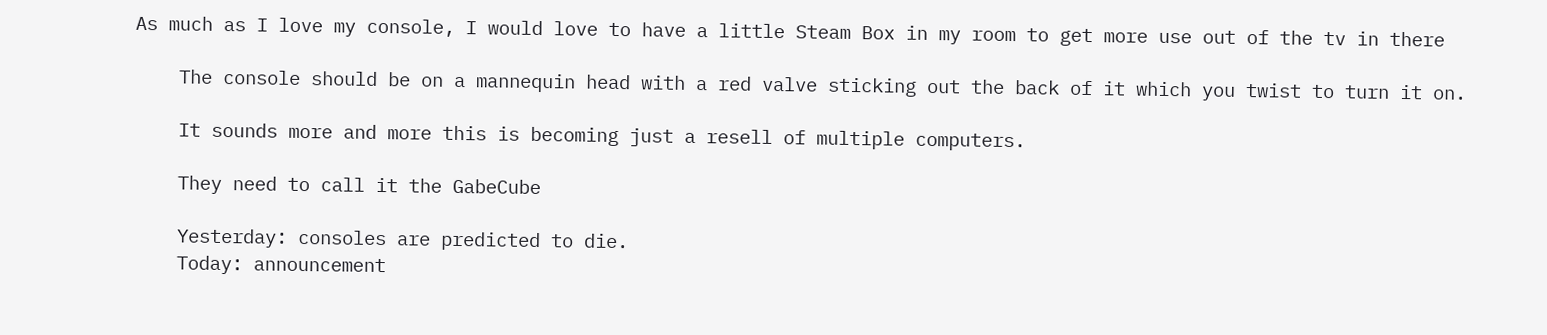As much as I love my console, I would love to have a little Steam Box in my room to get more use out of the tv in there

    The console should be on a mannequin head with a red valve sticking out the back of it which you twist to turn it on.

    It sounds more and more this is becoming just a resell of multiple computers.

    They need to call it the GabeCube

    Yesterday: consoles are predicted to die.
    Today: announcement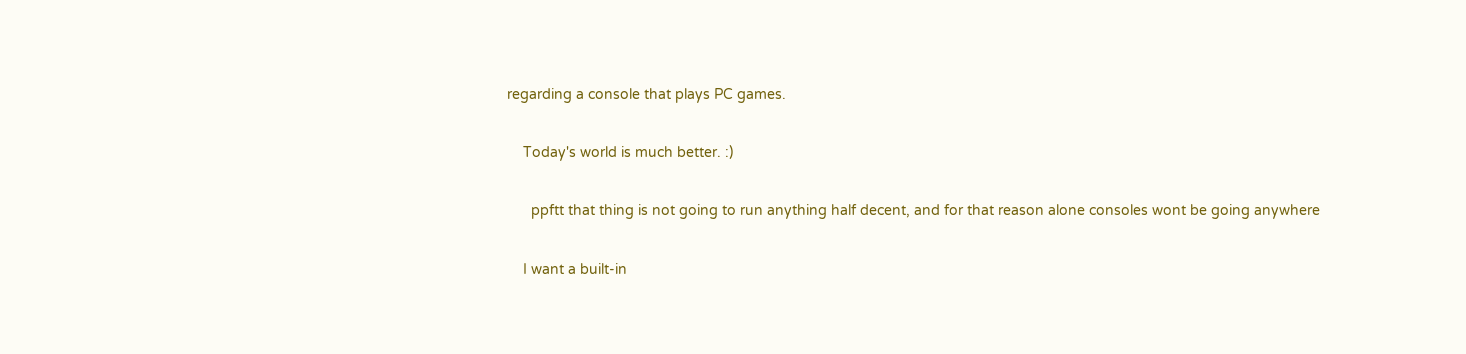regarding a console that plays PC games.

    Today's world is much better. :)

      ppftt that thing is not going to run anything half decent, and for that reason alone consoles wont be going anywhere

    I want a built-in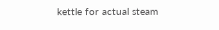kettle for actual steam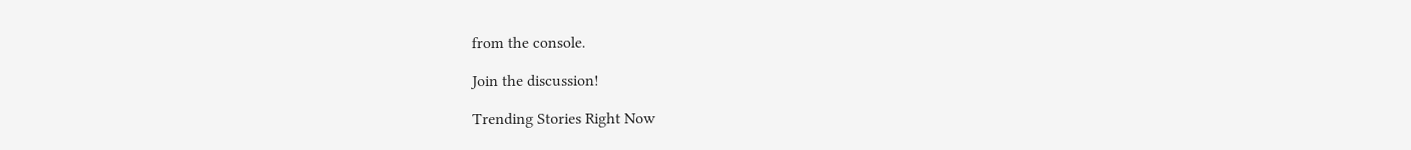from the console.

Join the discussion!

Trending Stories Right Now